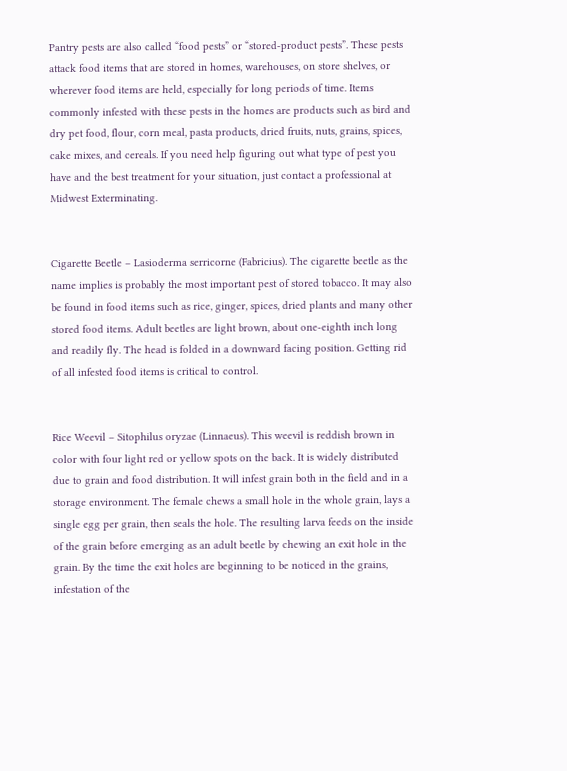Pantry pests are also called “food pests” or “stored-product pests”. These pests attack food items that are stored in homes, warehouses, on store shelves, or wherever food items are held, especially for long periods of time. Items commonly infested with these pests in the homes are products such as bird and dry pet food, flour, corn meal, pasta products, dried fruits, nuts, grains, spices, cake mixes, and cereals. If you need help figuring out what type of pest you have and the best treatment for your situation, just contact a professional at Midwest Exterminating.


Cigarette Beetle – Lasioderma serricorne (Fabricius). The cigarette beetle as the name implies is probably the most important pest of stored tobacco. It may also be found in food items such as rice, ginger, spices, dried plants and many other stored food items. Adult beetles are light brown, about one-eighth inch long and readily fly. The head is folded in a downward facing position. Getting rid of all infested food items is critical to control.


Rice Weevil – Sitophilus oryzae (Linnaeus). This weevil is reddish brown in color with four light red or yellow spots on the back. It is widely distributed due to grain and food distribution. It will infest grain both in the field and in a storage environment. The female chews a small hole in the whole grain, lays a single egg per grain, then seals the hole. The resulting larva feeds on the inside of the grain before emerging as an adult beetle by chewing an exit hole in the grain. By the time the exit holes are beginning to be noticed in the grains, infestation of the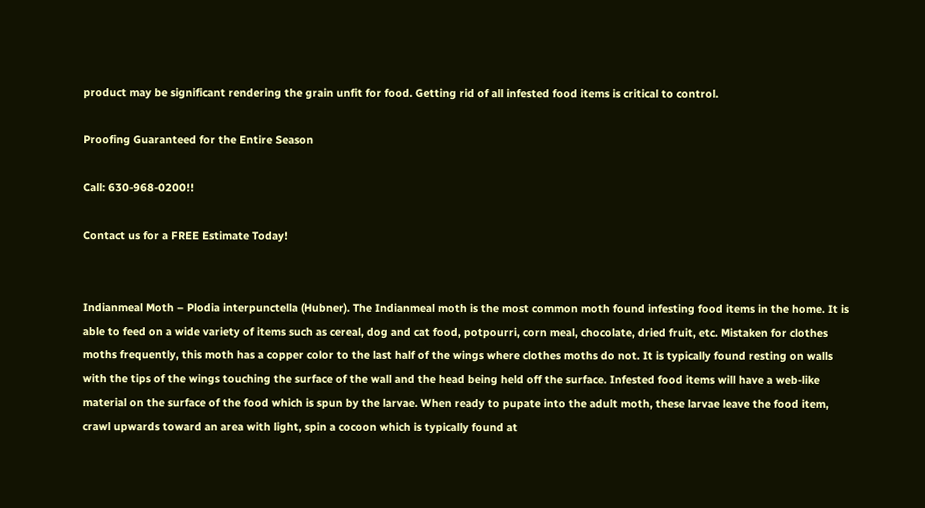product may be significant rendering the grain unfit for food. Getting rid of all infested food items is critical to control.

Proofing Guaranteed for the Entire Season

Call: 630-968-0200!!

Contact us for a FREE Estimate Today!


Indianmeal Moth – Plodia interpunctella (Hubner). The Indianmeal moth is the most common moth found infesting food items in the home. It is able to feed on a wide variety of items such as cereal, dog and cat food, potpourri, corn meal, chocolate, dried fruit, etc. Mistaken for clothes moths frequently, this moth has a copper color to the last half of the wings where clothes moths do not. It is typically found resting on walls with the tips of the wings touching the surface of the wall and the head being held off the surface. Infested food items will have a web-like material on the surface of the food which is spun by the larvae. When ready to pupate into the adult moth, these larvae leave the food item, crawl upwards toward an area with light, spin a cocoon which is typically found at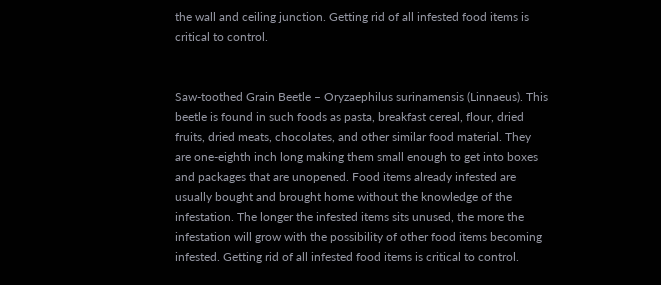the wall and ceiling junction. Getting rid of all infested food items is critical to control.


Saw-toothed Grain Beetle – Oryzaephilus surinamensis (Linnaeus). This beetle is found in such foods as pasta, breakfast cereal, flour, dried fruits, dried meats, chocolates, and other similar food material. They are one-eighth inch long making them small enough to get into boxes and packages that are unopened. Food items already infested are usually bought and brought home without the knowledge of the infestation. The longer the infested items sits unused, the more the infestation will grow with the possibility of other food items becoming infested. Getting rid of all infested food items is critical to control.